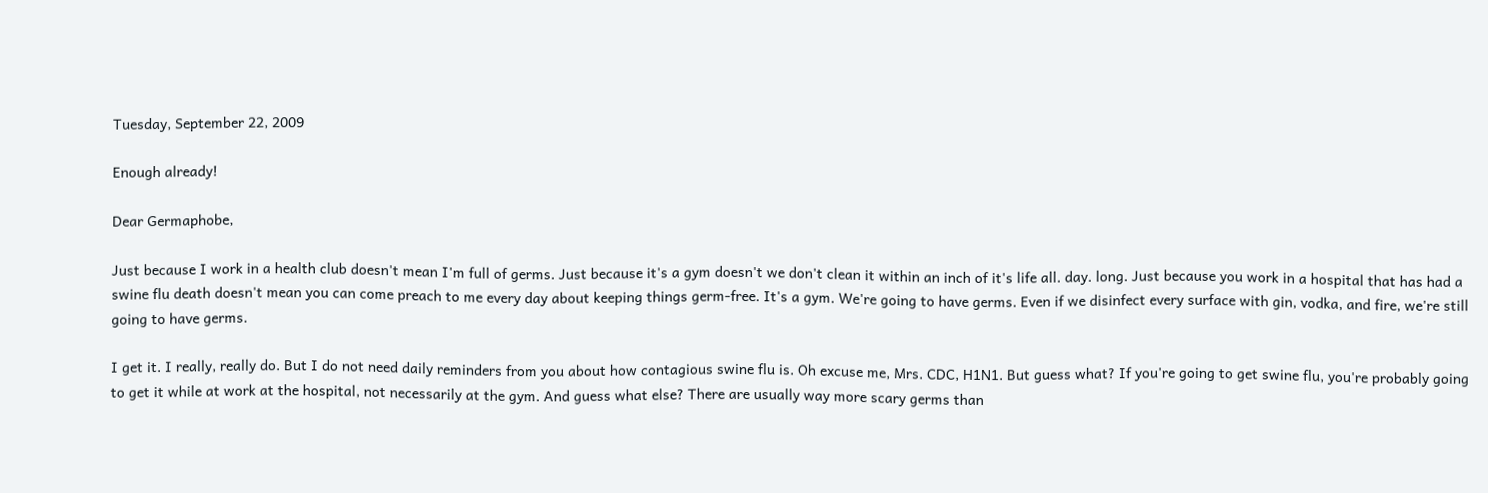Tuesday, September 22, 2009

Enough already!

Dear Germaphobe,

Just because I work in a health club doesn't mean I'm full of germs. Just because it's a gym doesn't we don't clean it within an inch of it's life all. day. long. Just because you work in a hospital that has had a swine flu death doesn't mean you can come preach to me every day about keeping things germ-free. It's a gym. We're going to have germs. Even if we disinfect every surface with gin, vodka, and fire, we're still going to have germs.

I get it. I really, really do. But I do not need daily reminders from you about how contagious swine flu is. Oh excuse me, Mrs. CDC, H1N1. But guess what? If you're going to get swine flu, you're probably going to get it while at work at the hospital, not necessarily at the gym. And guess what else? There are usually way more scary germs than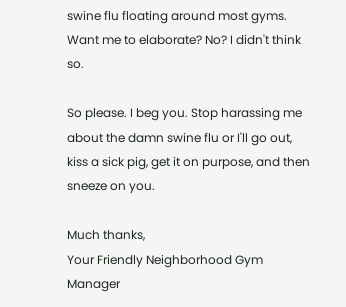swine flu floating around most gyms. Want me to elaborate? No? I didn't think so.

So please. I beg you. Stop harassing me about the damn swine flu or I'll go out, kiss a sick pig, get it on purpose, and then sneeze on you.

Much thanks,
Your Friendly Neighborhood Gym Manager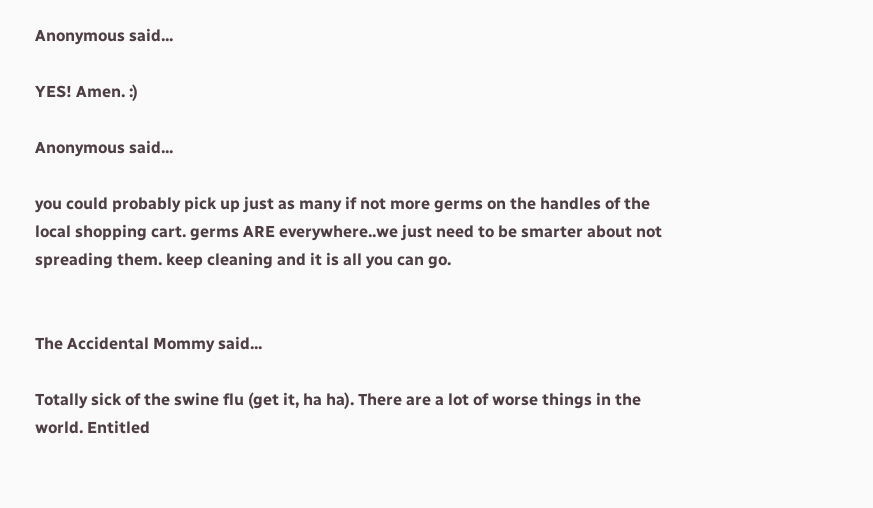Anonymous said...

YES! Amen. :)

Anonymous said...

you could probably pick up just as many if not more germs on the handles of the local shopping cart. germs ARE everywhere..we just need to be smarter about not spreading them. keep cleaning and it is all you can go.


The Accidental Mommy said...

Totally sick of the swine flu (get it, ha ha). There are a lot of worse things in the world. Entitled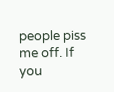people piss me off. If you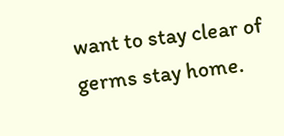want to stay clear of germs stay home.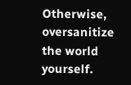Otherwise, oversanitize the world yourself.